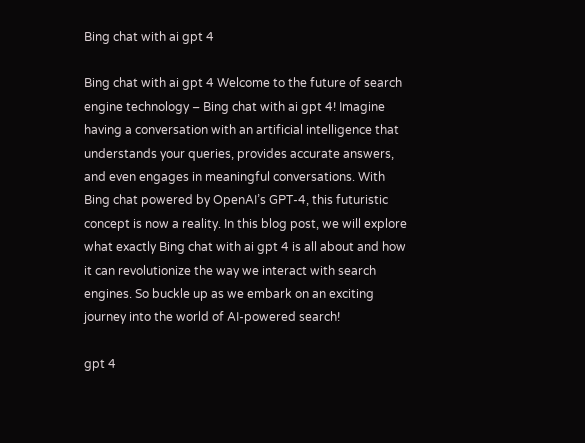Bing chat with ai gpt 4

Bing chat with ai gpt 4 Welcome to the future of search engine technology – Bing chat with ai gpt 4! Imagine having a conversation with an artificial intelligence that understands your queries, provides accurate answers, and even engages in meaningful conversations. With Bing chat powered by OpenAI’s GPT-4, this futuristic concept is now a reality. In this blog post, we will explore what exactly Bing chat with ai gpt 4 is all about and how it can revolutionize the way we interact with search engines. So buckle up as we embark on an exciting journey into the world of AI-powered search!

gpt 4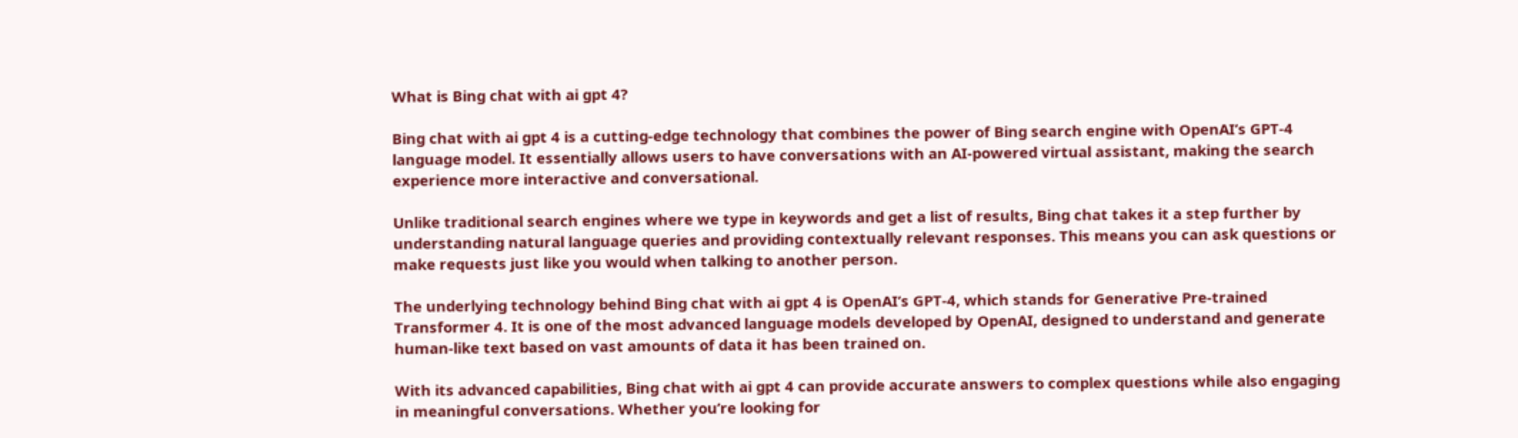What is Bing chat with ai gpt 4?

Bing chat with ai gpt 4 is a cutting-edge technology that combines the power of Bing search engine with OpenAI’s GPT-4 language model. It essentially allows users to have conversations with an AI-powered virtual assistant, making the search experience more interactive and conversational.

Unlike traditional search engines where we type in keywords and get a list of results, Bing chat takes it a step further by understanding natural language queries and providing contextually relevant responses. This means you can ask questions or make requests just like you would when talking to another person.

The underlying technology behind Bing chat with ai gpt 4 is OpenAI’s GPT-4, which stands for Generative Pre-trained Transformer 4. It is one of the most advanced language models developed by OpenAI, designed to understand and generate human-like text based on vast amounts of data it has been trained on.

With its advanced capabilities, Bing chat with ai gpt 4 can provide accurate answers to complex questions while also engaging in meaningful conversations. Whether you’re looking for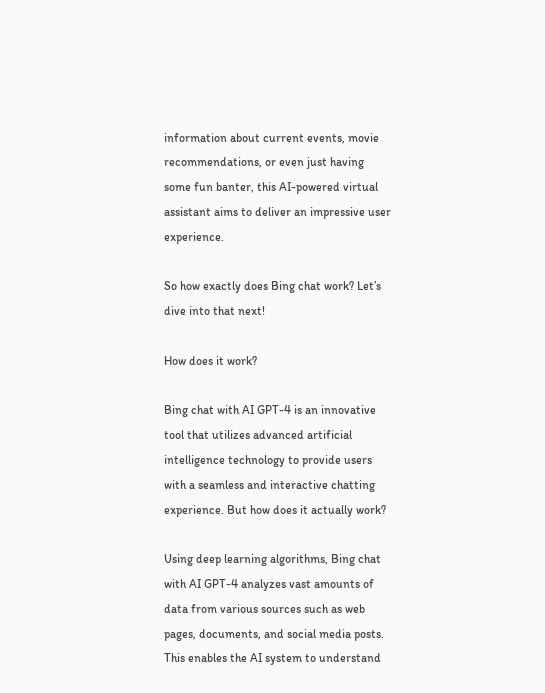information about current events, movie recommendations, or even just having some fun banter, this AI-powered virtual assistant aims to deliver an impressive user experience.

So how exactly does Bing chat work? Let’s dive into that next!

How does it work?

Bing chat with AI GPT-4 is an innovative tool that utilizes advanced artificial intelligence technology to provide users with a seamless and interactive chatting experience. But how does it actually work?

Using deep learning algorithms, Bing chat with AI GPT-4 analyzes vast amounts of data from various sources such as web pages, documents, and social media posts. This enables the AI system to understand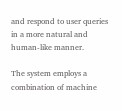and respond to user queries in a more natural and human-like manner.

The system employs a combination of machine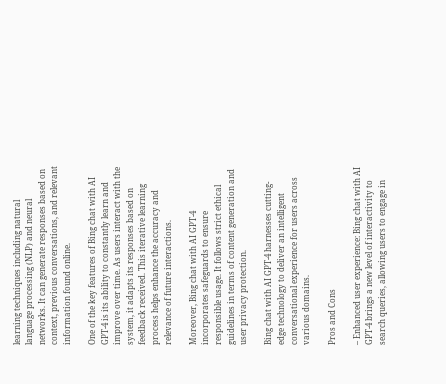learning techniques including natural language processing (NLP) and neural networks. It can generate responses based on context, previous conversations, and relevant information found online.

One of the key features of Bing chat with AI GPT-4 is its ability to constantly learn and improve over time. As users interact with the system, it adapts its responses based on feedback received. This iterative learning process helps enhance the accuracy and relevance of future interactions.

Moreover, Bing chat with AI GPT-4 incorporates safeguards to ensure responsible usage. It follows strict ethical guidelines in terms of content generation and user privacy protection.

Bing chat with AI GPT-4 harnesses cutting-edge technology to deliver an intelligent conversational experience for users across various domains.

Pros and Cons

– Enhanced user experience: Bing chat with AI GPT-4 brings a new level of interactivity to search queries, allowing users to engage in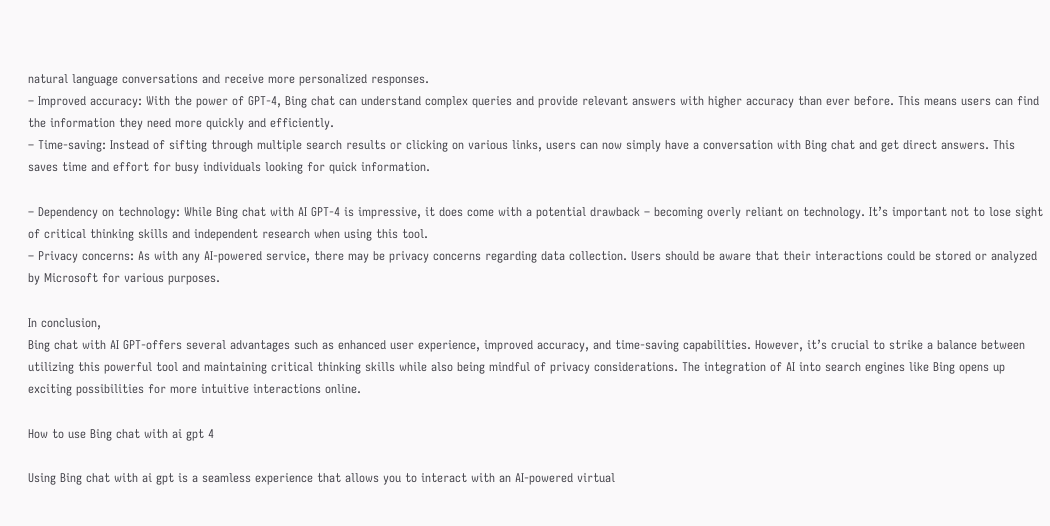natural language conversations and receive more personalized responses.
– Improved accuracy: With the power of GPT-4, Bing chat can understand complex queries and provide relevant answers with higher accuracy than ever before. This means users can find the information they need more quickly and efficiently.
– Time-saving: Instead of sifting through multiple search results or clicking on various links, users can now simply have a conversation with Bing chat and get direct answers. This saves time and effort for busy individuals looking for quick information.

– Dependency on technology: While Bing chat with AI GPT-4 is impressive, it does come with a potential drawback – becoming overly reliant on technology. It’s important not to lose sight of critical thinking skills and independent research when using this tool.
– Privacy concerns: As with any AI-powered service, there may be privacy concerns regarding data collection. Users should be aware that their interactions could be stored or analyzed by Microsoft for various purposes.

In conclusion,
Bing chat with AI GPT-offers several advantages such as enhanced user experience, improved accuracy, and time-saving capabilities. However, it’s crucial to strike a balance between utilizing this powerful tool and maintaining critical thinking skills while also being mindful of privacy considerations. The integration of AI into search engines like Bing opens up exciting possibilities for more intuitive interactions online.

How to use Bing chat with ai gpt 4

Using Bing chat with ai gpt is a seamless experience that allows you to interact with an AI-powered virtual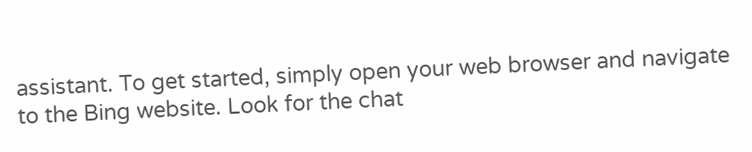assistant. To get started, simply open your web browser and navigate to the Bing website. Look for the chat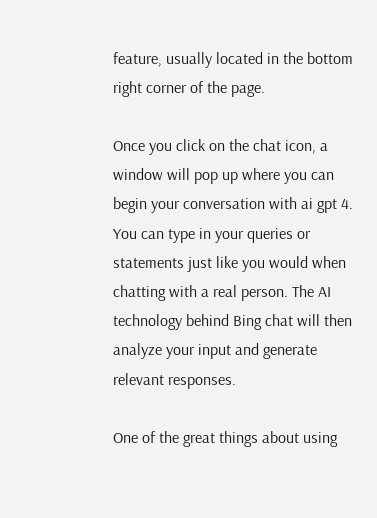feature, usually located in the bottom right corner of the page.

Once you click on the chat icon, a window will pop up where you can begin your conversation with ai gpt 4. You can type in your queries or statements just like you would when chatting with a real person. The AI technology behind Bing chat will then analyze your input and generate relevant responses.

One of the great things about using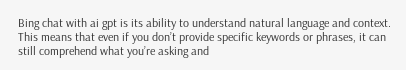Bing chat with ai gpt is its ability to understand natural language and context. This means that even if you don’t provide specific keywords or phrases, it can still comprehend what you’re asking and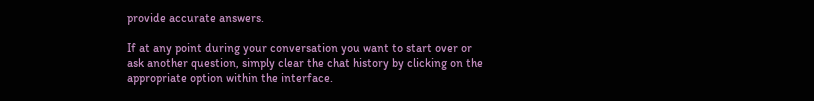provide accurate answers.

If at any point during your conversation you want to start over or ask another question, simply clear the chat history by clicking on the appropriate option within the interface.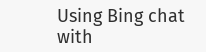Using Bing chat with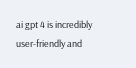ai gpt 4 is incredibly user-friendly and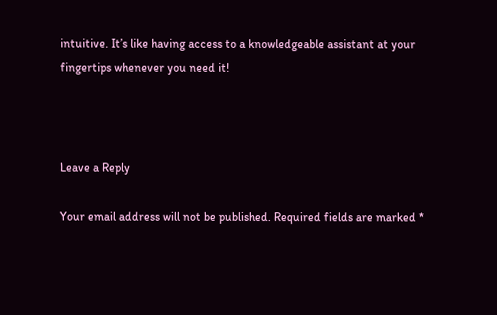intuitive. It’s like having access to a knowledgeable assistant at your fingertips whenever you need it!



Leave a Reply

Your email address will not be published. Required fields are marked *